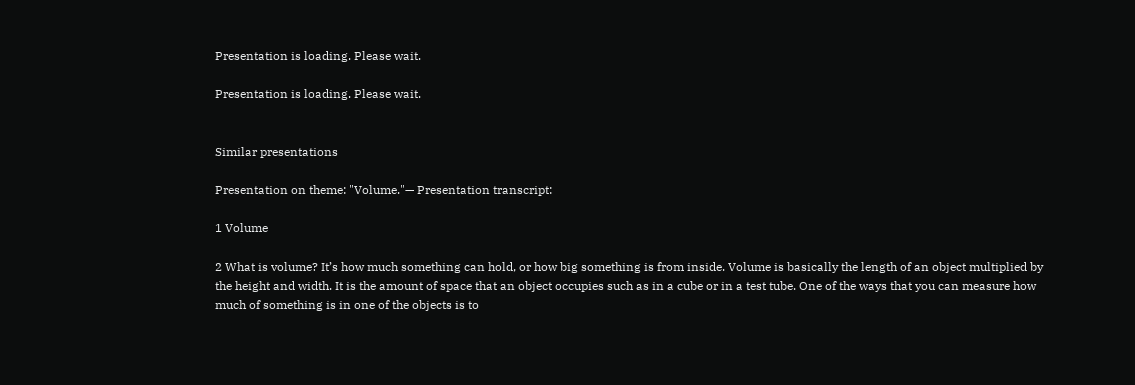Presentation is loading. Please wait.

Presentation is loading. Please wait.


Similar presentations

Presentation on theme: "Volume."— Presentation transcript:

1 Volume

2 What is volume? It’s how much something can hold, or how big something is from inside. Volume is basically the length of an object multiplied by the height and width. It is the amount of space that an object occupies such as in a cube or in a test tube. One of the ways that you can measure how much of something is in one of the objects is to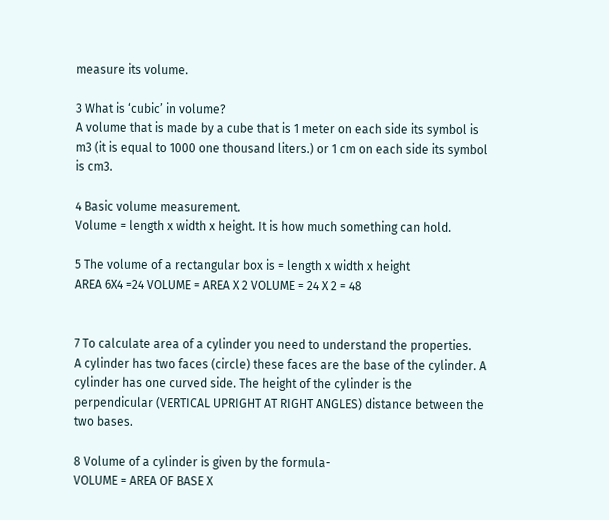measure its volume.

3 What is ‘cubic’ in volume?
A volume that is made by a cube that is 1 meter on each side its symbol is m3 (it is equal to 1000 one thousand liters.) or 1 cm on each side its symbol is cm3.

4 Basic volume measurement.
Volume = length x width x height. It is how much something can hold.

5 The volume of a rectangular box is = length x width x height
AREA 6X4 =24 VOLUME = AREA X 2 VOLUME = 24 X 2 = 48


7 To calculate area of a cylinder you need to understand the properties.
A cylinder has two faces (circle) these faces are the base of the cylinder. A cylinder has one curved side. The height of the cylinder is the perpendicular (VERTICAL UPRIGHT AT RIGHT ANGLES) distance between the two bases.

8 Volume of a cylinder is given by the formula-
VOLUME = AREA OF BASE X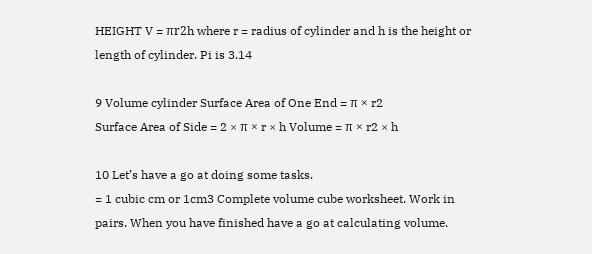HEIGHT V = πr2h where r = radius of cylinder and h is the height or length of cylinder. Pi is 3.14

9 Volume cylinder Surface Area of One End = π × r2
Surface Area of Side = 2 × π × r × h Volume = π × r2 × h

10 Let’s have a go at doing some tasks.
= 1 cubic cm or 1cm3 Complete volume cube worksheet. Work in pairs. When you have finished have a go at calculating volume.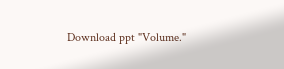Download ppt "Volume."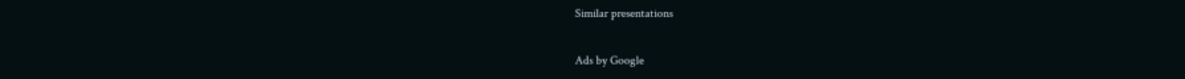Similar presentations

Ads by Google